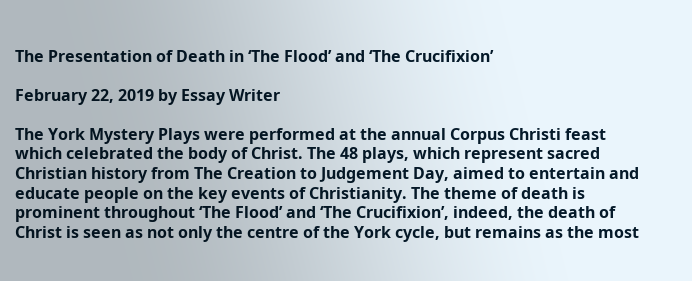The Presentation of Death in ‘The Flood’ and ‘The Crucifixion’

February 22, 2019 by Essay Writer

The York Mystery Plays were performed at the annual Corpus Christi feast which celebrated the body of Christ. The 48 plays, which represent sacred Christian history from The Creation to Judgement Day, aimed to entertain and educate people on the key events of Christianity. The theme of death is prominent throughout ‘The Flood’ and ‘The Crucifixion’, indeed, the death of Christ is seen as not only the centre of the York cycle, but remains as the most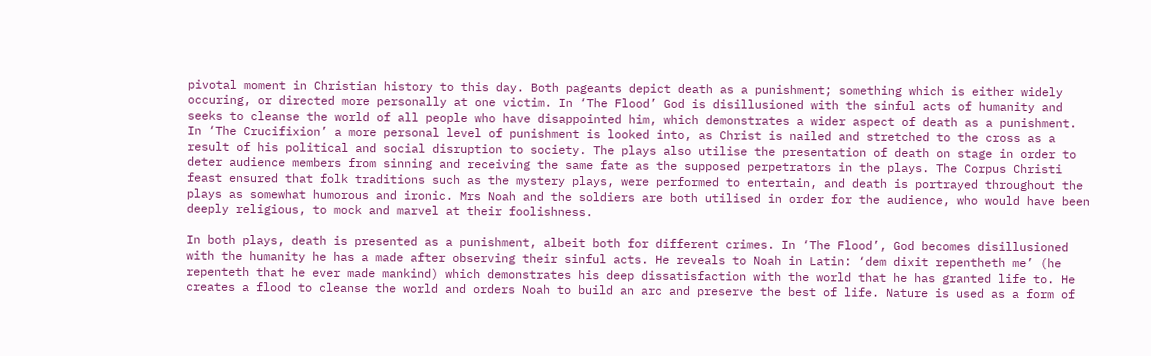pivotal moment in Christian history to this day. Both pageants depict death as a punishment; something which is either widely occuring, or directed more personally at one victim. In ‘The Flood’ God is disillusioned with the sinful acts of humanity and seeks to cleanse the world of all people who have disappointed him, which demonstrates a wider aspect of death as a punishment. In ‘The Crucifixion’ a more personal level of punishment is looked into, as Christ is nailed and stretched to the cross as a result of his political and social disruption to society. The plays also utilise the presentation of death on stage in order to deter audience members from sinning and receiving the same fate as the supposed perpetrators in the plays. The Corpus Christi feast ensured that folk traditions such as the mystery plays, were performed to entertain, and death is portrayed throughout the plays as somewhat humorous and ironic. Mrs Noah and the soldiers are both utilised in order for the audience, who would have been deeply religious, to mock and marvel at their foolishness.

In both plays, death is presented as a punishment, albeit both for different crimes. In ‘The Flood’, God becomes disillusioned with the humanity he has a made after observing their sinful acts. He reveals to Noah in Latin: ‘dem dixit repentheth me’ (he repenteth that he ever made mankind) which demonstrates his deep dissatisfaction with the world that he has granted life to. He creates a flood to cleanse the world and orders Noah to build an arc and preserve the best of life. Nature is used as a form of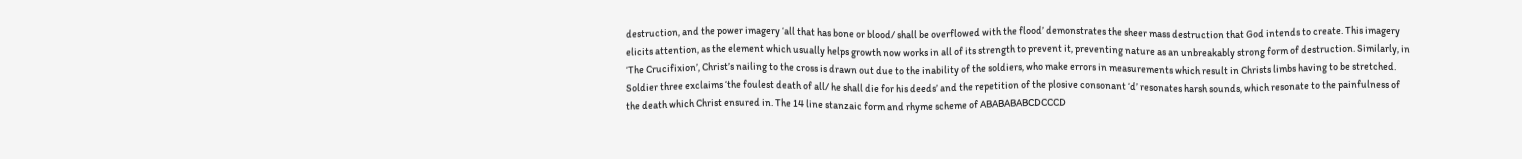destruction, and the power imagery ‘all that has bone or blood/ shall be overflowed with the flood’ demonstrates the sheer mass destruction that God intends to create. This imagery elicits attention, as the element which usually helps growth now works in all of its strength to prevent it, preventing nature as an unbreakably strong form of destruction. Similarly, in ‘The Crucifixion’, Christ’s nailing to the cross is drawn out due to the inability of the soldiers, who make errors in measurements which result in Christs limbs having to be stretched. Soldier three exclaims ‘the foulest death of all/ he shall die for his deeds’ and the repetition of the plosive consonant ‘d’ resonates harsh sounds, which resonate to the painfulness of the death which Christ ensured in. The 14 line stanzaic form and rhyme scheme of ABABABABCDCCCD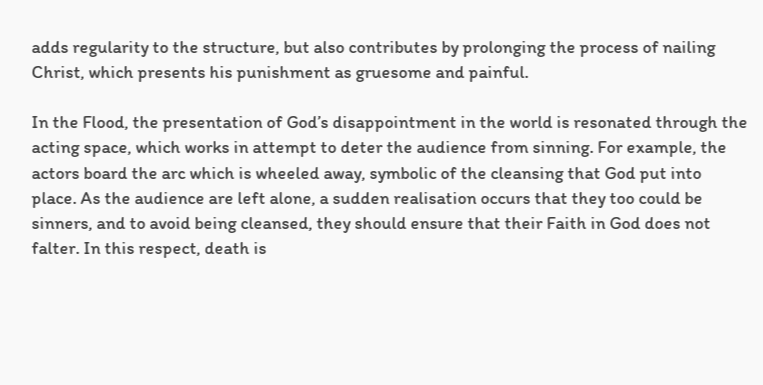adds regularity to the structure, but also contributes by prolonging the process of nailing Christ, which presents his punishment as gruesome and painful.

In the Flood, the presentation of God’s disappointment in the world is resonated through the acting space, which works in attempt to deter the audience from sinning. For example, the actors board the arc which is wheeled away, symbolic of the cleansing that God put into place. As the audience are left alone, a sudden realisation occurs that they too could be sinners, and to avoid being cleansed, they should ensure that their Faith in God does not falter. In this respect, death is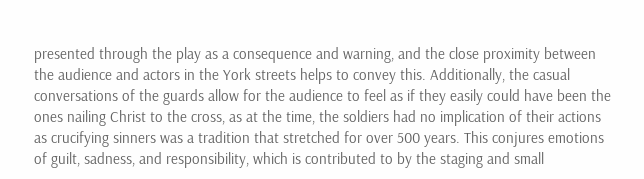presented through the play as a consequence and warning, and the close proximity between the audience and actors in the York streets helps to convey this. Additionally, the casual conversations of the guards allow for the audience to feel as if they easily could have been the ones nailing Christ to the cross, as at the time, the soldiers had no implication of their actions as crucifying sinners was a tradition that stretched for over 500 years. This conjures emotions of guilt, sadness, and responsibility, which is contributed to by the staging and small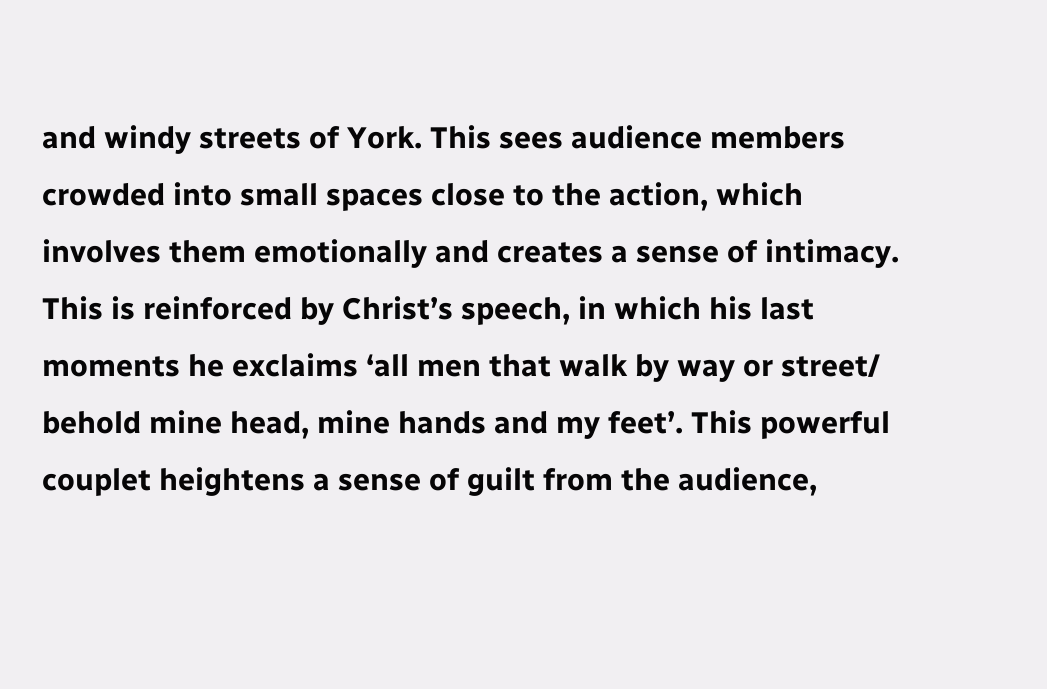and windy streets of York. This sees audience members crowded into small spaces close to the action, which involves them emotionally and creates a sense of intimacy. This is reinforced by Christ’s speech, in which his last moments he exclaims ‘all men that walk by way or street/ behold mine head, mine hands and my feet’. This powerful couplet heightens a sense of guilt from the audience,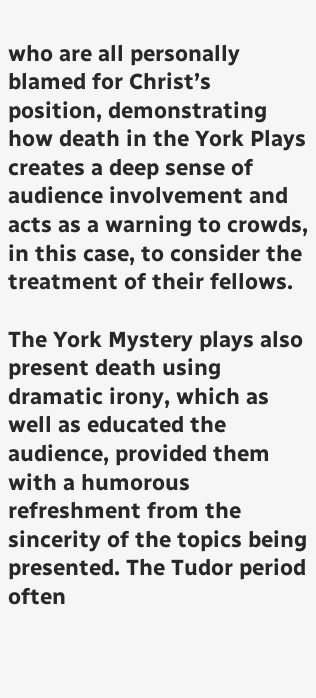who are all personally blamed for Christ’s position, demonstrating how death in the York Plays creates a deep sense of audience involvement and acts as a warning to crowds, in this case, to consider the treatment of their fellows.

The York Mystery plays also present death using dramatic irony, which as well as educated the audience, provided them with a humorous refreshment from the sincerity of the topics being presented. The Tudor period often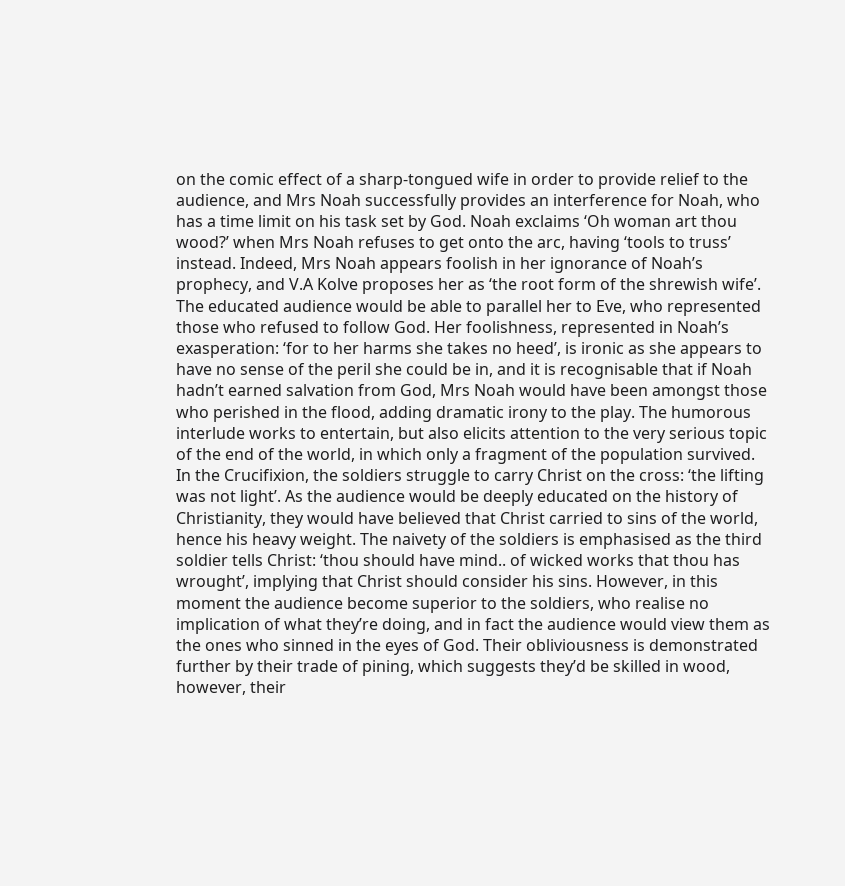on the comic effect of a sharp-tongued wife in order to provide relief to the audience, and Mrs Noah successfully provides an interference for Noah, who has a time limit on his task set by God. Noah exclaims ‘Oh woman art thou wood?’ when Mrs Noah refuses to get onto the arc, having ‘tools to truss’ instead. Indeed, Mrs Noah appears foolish in her ignorance of Noah’s prophecy, and V.A Kolve proposes her as ‘the root form of the shrewish wife’. The educated audience would be able to parallel her to Eve, who represented those who refused to follow God. Her foolishness, represented in Noah’s exasperation: ‘for to her harms she takes no heed’, is ironic as she appears to have no sense of the peril she could be in, and it is recognisable that if Noah hadn’t earned salvation from God, Mrs Noah would have been amongst those who perished in the flood, adding dramatic irony to the play. The humorous interlude works to entertain, but also elicits attention to the very serious topic of the end of the world, in which only a fragment of the population survived. In the Crucifixion, the soldiers struggle to carry Christ on the cross: ‘the lifting was not light’. As the audience would be deeply educated on the history of Christianity, they would have believed that Christ carried to sins of the world, hence his heavy weight. The naivety of the soldiers is emphasised as the third soldier tells Christ: ‘thou should have mind.. of wicked works that thou has wrought’, implying that Christ should consider his sins. However, in this moment the audience become superior to the soldiers, who realise no implication of what they’re doing, and in fact the audience would view them as the ones who sinned in the eyes of God. Their obliviousness is demonstrated further by their trade of pining, which suggests they’d be skilled in wood, however, their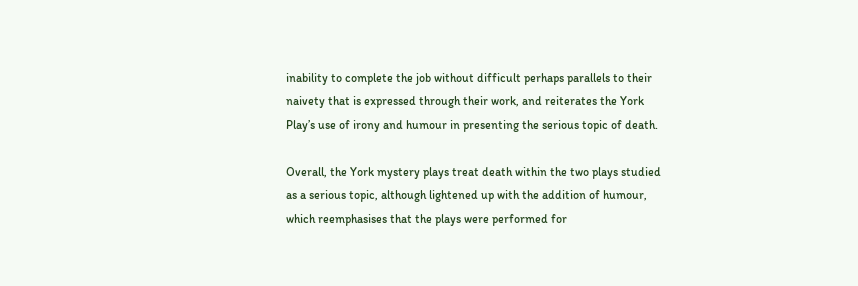inability to complete the job without difficult perhaps parallels to their naivety that is expressed through their work, and reiterates the York Play’s use of irony and humour in presenting the serious topic of death.

Overall, the York mystery plays treat death within the two plays studied as a serious topic, although lightened up with the addition of humour, which reemphasises that the plays were performed for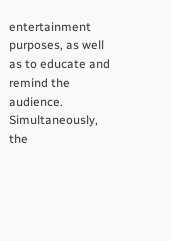entertainment purposes, as well as to educate and remind the audience. Simultaneously, the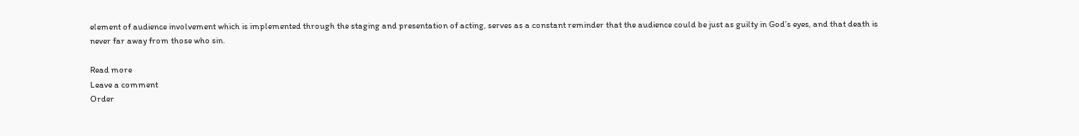element of audience involvement which is implemented through the staging and presentation of acting, serves as a constant reminder that the audience could be just as guilty in God’s eyes, and that death is never far away from those who sin.

Read more
Leave a comment
Order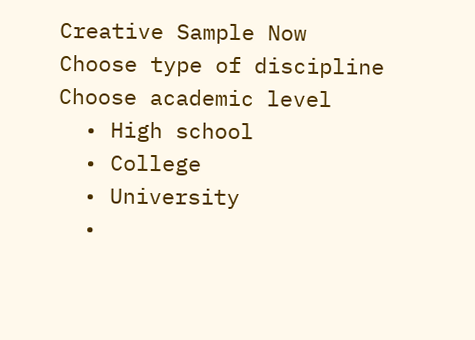Creative Sample Now
Choose type of discipline
Choose academic level
  • High school
  • College
  • University
  •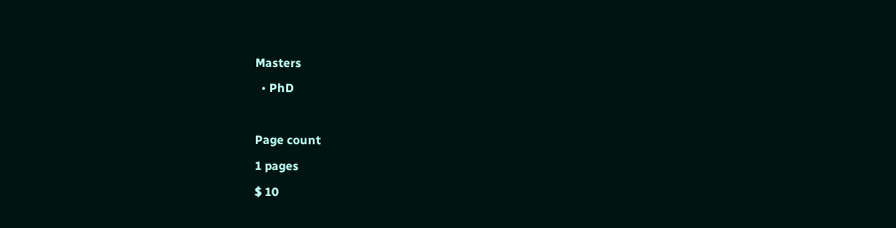Masters
  • PhD

Page count
1 pages
$ 10